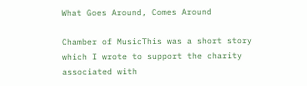What Goes Around, Comes Around

Chamber of MusicThis was a short story which I wrote to support the charity associated with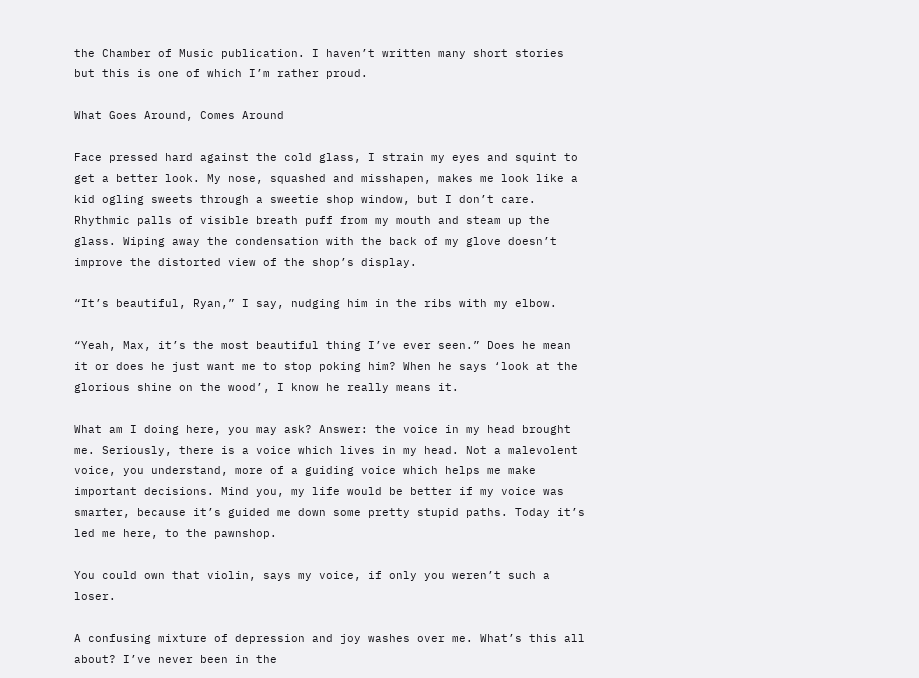the Chamber of Music publication. I haven’t written many short stories but this is one of which I’m rather proud.

What Goes Around, Comes Around

Face pressed hard against the cold glass, I strain my eyes and squint to get a better look. My nose, squashed and misshapen, makes me look like a kid ogling sweets through a sweetie shop window, but I don’t care. Rhythmic palls of visible breath puff from my mouth and steam up the glass. Wiping away the condensation with the back of my glove doesn’t improve the distorted view of the shop’s display.

“It’s beautiful, Ryan,” I say, nudging him in the ribs with my elbow.

“Yeah, Max, it’s the most beautiful thing I’ve ever seen.” Does he mean it or does he just want me to stop poking him? When he says ‘look at the glorious shine on the wood’, I know he really means it.

What am I doing here, you may ask? Answer: the voice in my head brought me. Seriously, there is a voice which lives in my head. Not a malevolent voice, you understand, more of a guiding voice which helps me make important decisions. Mind you, my life would be better if my voice was smarter, because it’s guided me down some pretty stupid paths. Today it’s led me here, to the pawnshop.

You could own that violin, says my voice, if only you weren’t such a loser.

A confusing mixture of depression and joy washes over me. What’s this all about? I’ve never been in the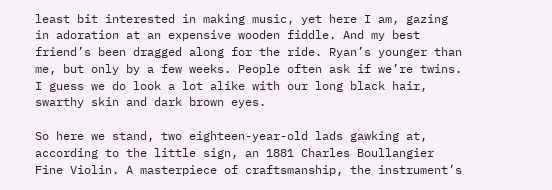least bit interested in making music, yet here I am, gazing in adoration at an expensive wooden fiddle. And my best friend’s been dragged along for the ride. Ryan’s younger than me, but only by a few weeks. People often ask if we’re twins. I guess we do look a lot alike with our long black hair, swarthy skin and dark brown eyes.

So here we stand, two eighteen-year-old lads gawking at, according to the little sign, an 1881 Charles Boullangier Fine Violin. A masterpiece of craftsmanship, the instrument’s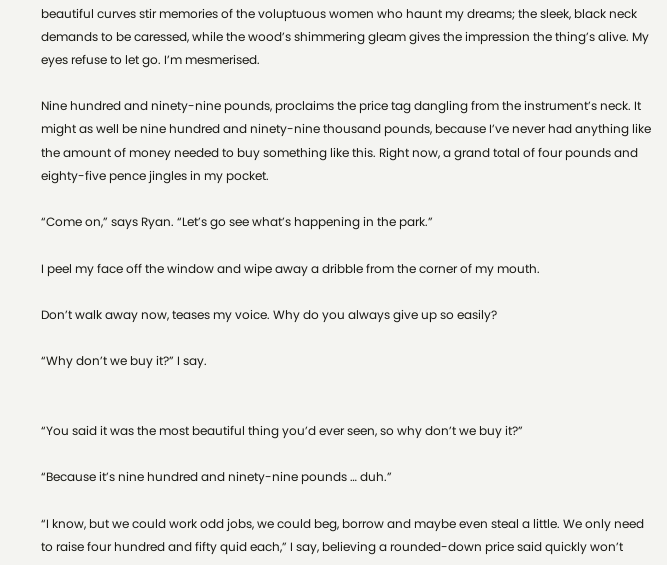beautiful curves stir memories of the voluptuous women who haunt my dreams; the sleek, black neck demands to be caressed, while the wood’s shimmering gleam gives the impression the thing’s alive. My eyes refuse to let go. I’m mesmerised.

Nine hundred and ninety-nine pounds, proclaims the price tag dangling from the instrument’s neck. It might as well be nine hundred and ninety-nine thousand pounds, because I’ve never had anything like the amount of money needed to buy something like this. Right now, a grand total of four pounds and eighty-five pence jingles in my pocket.

“Come on,” says Ryan. “Let’s go see what’s happening in the park.”

I peel my face off the window and wipe away a dribble from the corner of my mouth.

Don’t walk away now, teases my voice. Why do you always give up so easily?

“Why don’t we buy it?” I say.


“You said it was the most beautiful thing you’d ever seen, so why don’t we buy it?”

“Because it’s nine hundred and ninety-nine pounds … duh.”

“I know, but we could work odd jobs, we could beg, borrow and maybe even steal a little. We only need to raise four hundred and fifty quid each,” I say, believing a rounded-down price said quickly won’t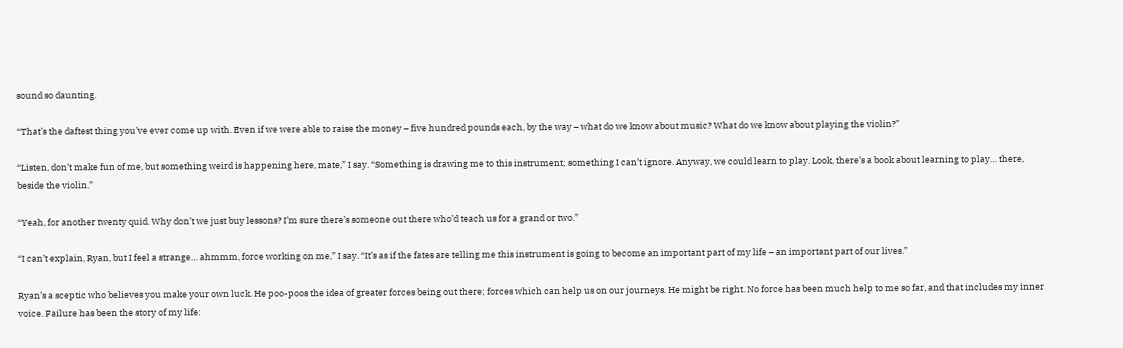sound so daunting.

“That’s the daftest thing you’ve ever come up with. Even if we were able to raise the money – five hundred pounds each, by the way – what do we know about music? What do we know about playing the violin?”

“Listen, don’t make fun of me, but something weird is happening here, mate,” I say. “Something is drawing me to this instrument; something I can’t ignore. Anyway, we could learn to play. Look, there’s a book about learning to play… there, beside the violin.”

“Yeah, for another twenty quid. Why don’t we just buy lessons? I’m sure there’s someone out there who’d teach us for a grand or two.”

“I can’t explain, Ryan, but I feel a strange… ahmmm, force working on me,” I say. “It’s as if the fates are telling me this instrument is going to become an important part of my life – an important part of our lives.”

Ryan’s a sceptic who believes you make your own luck. He poo-poos the idea of greater forces being out there; forces which can help us on our journeys. He might be right. No force has been much help to me so far, and that includes my inner voice. Failure has been the story of my life: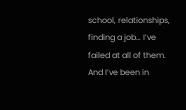school, relationships, finding a job… I’ve failed at all of them. And I’ve been in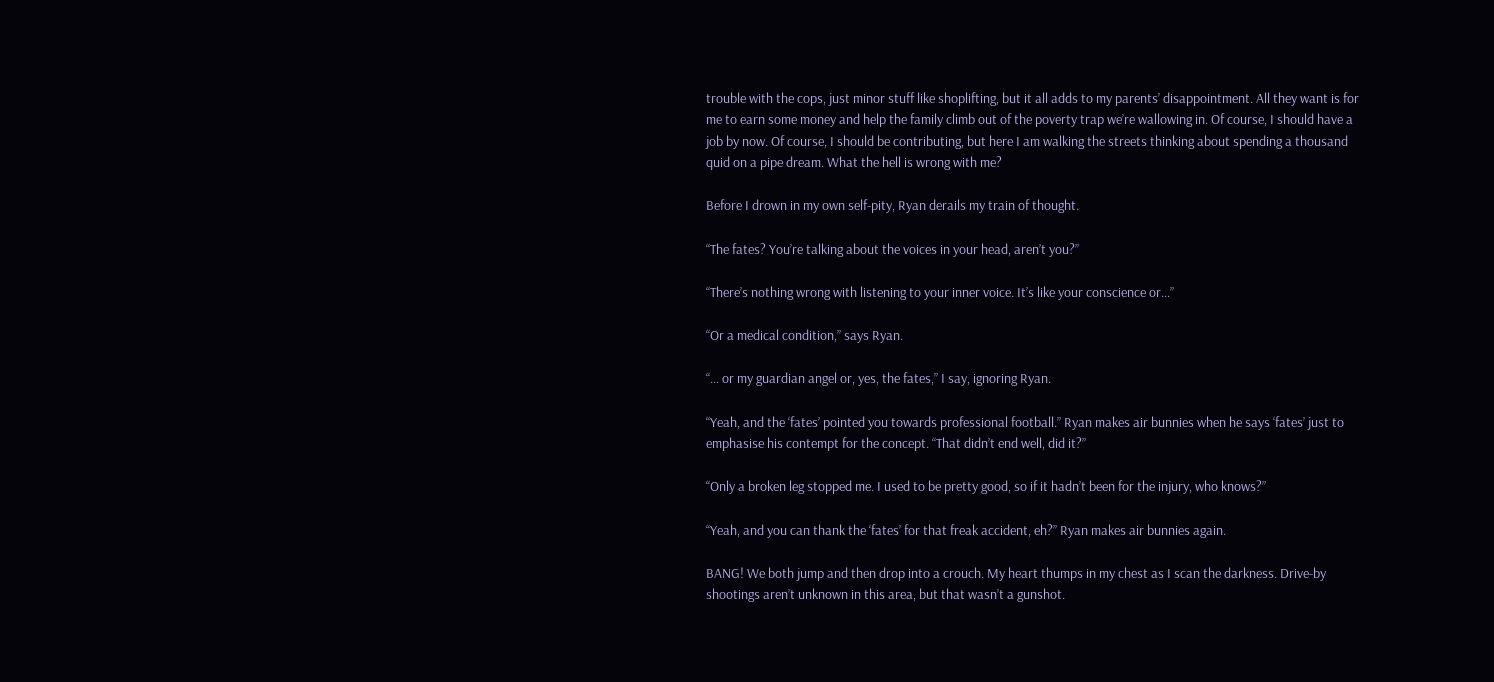trouble with the cops, just minor stuff like shoplifting, but it all adds to my parents’ disappointment. All they want is for me to earn some money and help the family climb out of the poverty trap we’re wallowing in. Of course, I should have a job by now. Of course, I should be contributing, but here I am walking the streets thinking about spending a thousand quid on a pipe dream. What the hell is wrong with me?

Before I drown in my own self-pity, Ryan derails my train of thought.

“The fates? You’re talking about the voices in your head, aren’t you?”

“There’s nothing wrong with listening to your inner voice. It’s like your conscience or…”

“Or a medical condition,” says Ryan.

“… or my guardian angel or, yes, the fates,” I say, ignoring Ryan.

“Yeah, and the ‘fates’ pointed you towards professional football.” Ryan makes air bunnies when he says ‘fates’ just to emphasise his contempt for the concept. “That didn’t end well, did it?”

“Only a broken leg stopped me. I used to be pretty good, so if it hadn’t been for the injury, who knows?”

“Yeah, and you can thank the ‘fates’ for that freak accident, eh?” Ryan makes air bunnies again.

BANG! We both jump and then drop into a crouch. My heart thumps in my chest as I scan the darkness. Drive-by shootings aren’t unknown in this area, but that wasn’t a gunshot.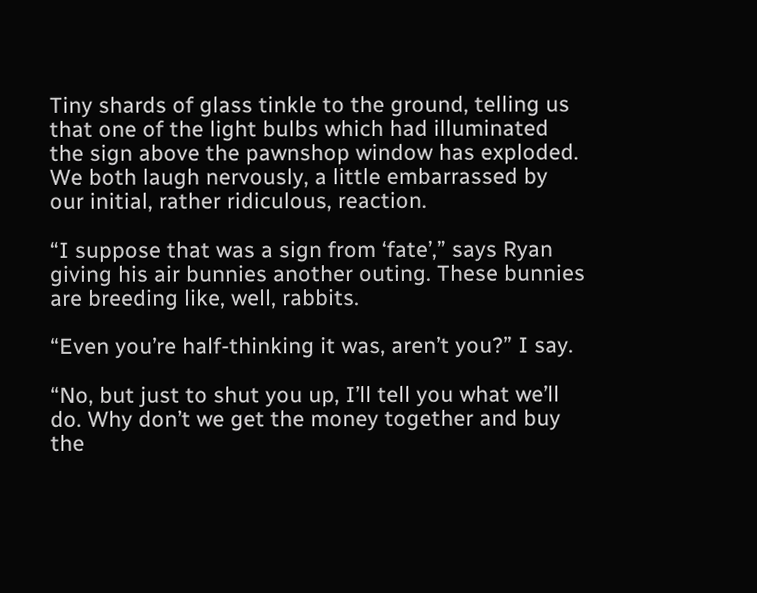Tiny shards of glass tinkle to the ground, telling us that one of the light bulbs which had illuminated the sign above the pawnshop window has exploded. We both laugh nervously, a little embarrassed by our initial, rather ridiculous, reaction.

“I suppose that was a sign from ‘fate’,” says Ryan giving his air bunnies another outing. These bunnies are breeding like, well, rabbits.

“Even you’re half-thinking it was, aren’t you?” I say.

“No, but just to shut you up, I’ll tell you what we’ll do. Why don’t we get the money together and buy the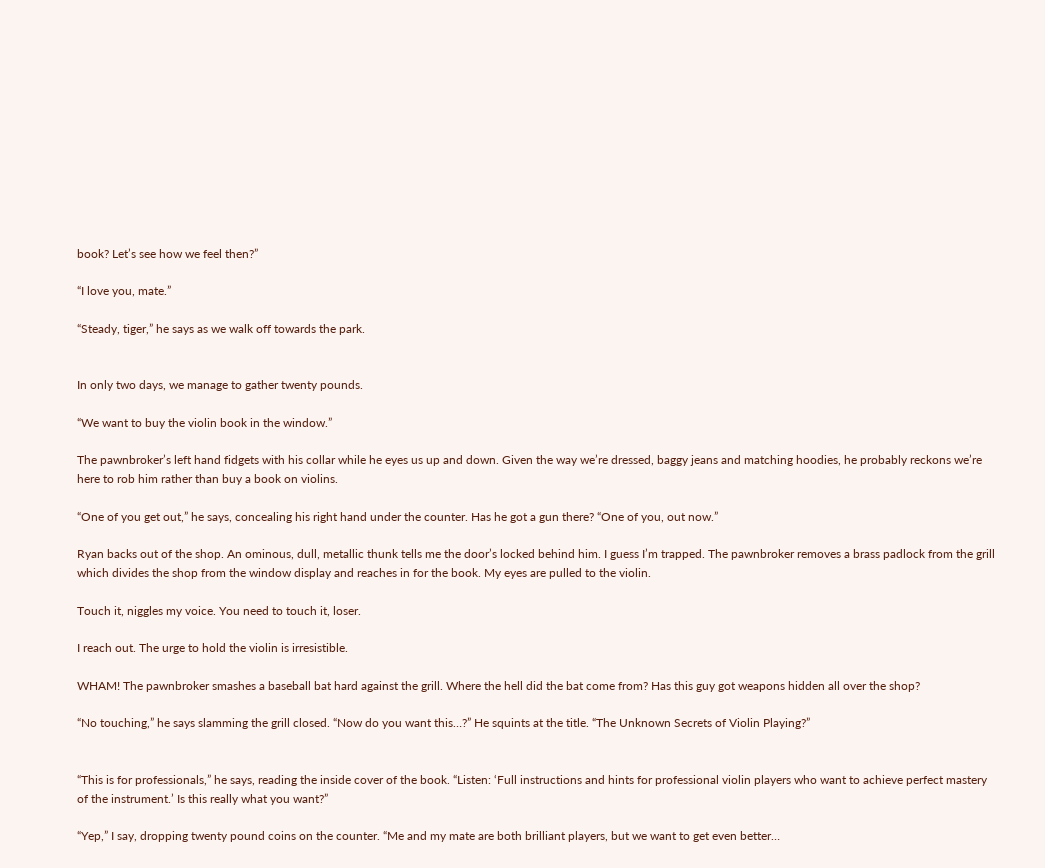book? Let’s see how we feel then?”

“I love you, mate.”

“Steady, tiger,” he says as we walk off towards the park.


In only two days, we manage to gather twenty pounds.

“We want to buy the violin book in the window.”

The pawnbroker’s left hand fidgets with his collar while he eyes us up and down. Given the way we’re dressed, baggy jeans and matching hoodies, he probably reckons we’re here to rob him rather than buy a book on violins.

“One of you get out,” he says, concealing his right hand under the counter. Has he got a gun there? “One of you, out now.”

Ryan backs out of the shop. An ominous, dull, metallic thunk tells me the door’s locked behind him. I guess I’m trapped. The pawnbroker removes a brass padlock from the grill which divides the shop from the window display and reaches in for the book. My eyes are pulled to the violin.

Touch it, niggles my voice. You need to touch it, loser.

I reach out. The urge to hold the violin is irresistible.

WHAM! The pawnbroker smashes a baseball bat hard against the grill. Where the hell did the bat come from? Has this guy got weapons hidden all over the shop?

“No touching,” he says slamming the grill closed. “Now do you want this…?” He squints at the title. “The Unknown Secrets of Violin Playing?”


“This is for professionals,” he says, reading the inside cover of the book. “Listen: ‘Full instructions and hints for professional violin players who want to achieve perfect mastery of the instrument.’ Is this really what you want?”

“Yep,” I say, dropping twenty pound coins on the counter. “Me and my mate are both brilliant players, but we want to get even better…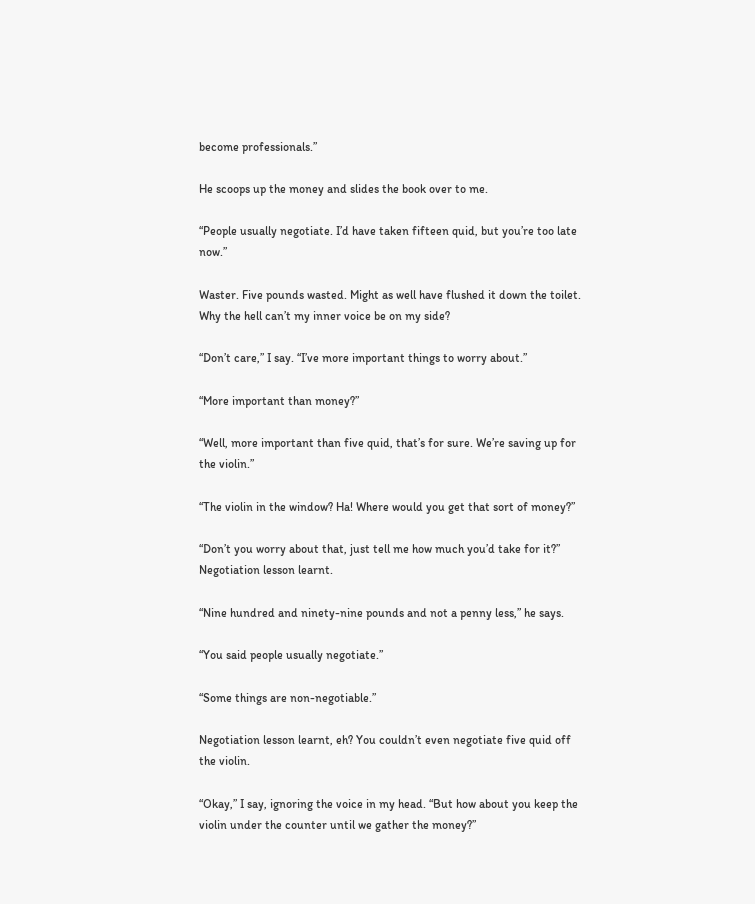become professionals.”

He scoops up the money and slides the book over to me.

“People usually negotiate. I’d have taken fifteen quid, but you’re too late now.”

Waster. Five pounds wasted. Might as well have flushed it down the toilet. Why the hell can’t my inner voice be on my side?

“Don’t care,” I say. “I’ve more important things to worry about.”

“More important than money?”

“Well, more important than five quid, that’s for sure. We’re saving up for the violin.”

“The violin in the window? Ha! Where would you get that sort of money?”

“Don’t you worry about that, just tell me how much you’d take for it?” Negotiation lesson learnt.

“Nine hundred and ninety-nine pounds and not a penny less,” he says.

“You said people usually negotiate.”

“Some things are non-negotiable.”

Negotiation lesson learnt, eh? You couldn’t even negotiate five quid off the violin.

“Okay,” I say, ignoring the voice in my head. “But how about you keep the violin under the counter until we gather the money?”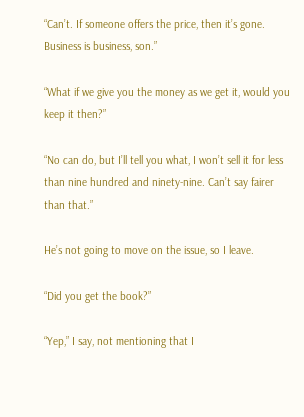“Can’t. If someone offers the price, then it’s gone. Business is business, son.”

“What if we give you the money as we get it, would you keep it then?”

“No can do, but I’ll tell you what, I won’t sell it for less than nine hundred and ninety-nine. Can’t say fairer than that.”

He’s not going to move on the issue, so I leave.

“Did you get the book?”

“Yep,” I say, not mentioning that I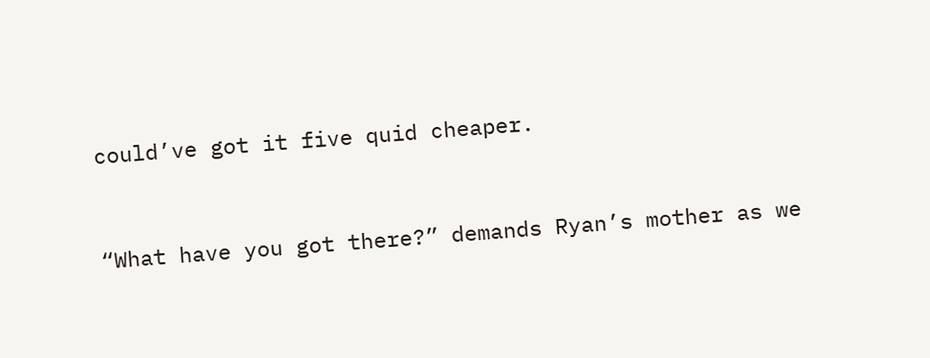could’ve got it five quid cheaper.


“What have you got there?” demands Ryan’s mother as we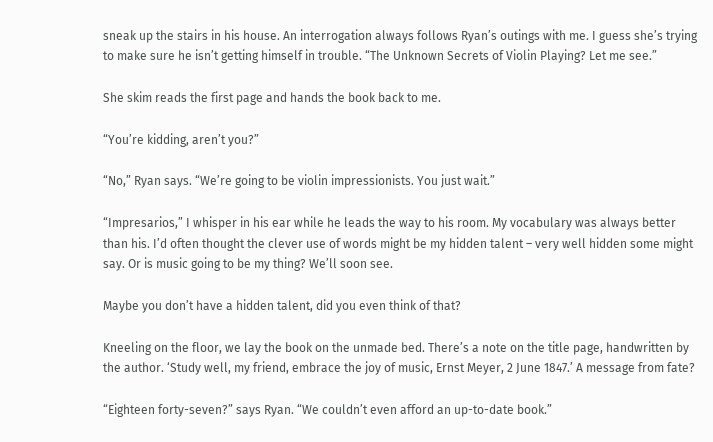sneak up the stairs in his house. An interrogation always follows Ryan’s outings with me. I guess she’s trying to make sure he isn’t getting himself in trouble. “The Unknown Secrets of Violin Playing? Let me see.”

She skim reads the first page and hands the book back to me.

“You’re kidding, aren’t you?”

“No,” Ryan says. “We’re going to be violin impressionists. You just wait.”

“Impresarios,” I whisper in his ear while he leads the way to his room. My vocabulary was always better than his. I’d often thought the clever use of words might be my hidden talent – very well hidden some might say. Or is music going to be my thing? We’ll soon see.

Maybe you don’t have a hidden talent, did you even think of that?

Kneeling on the floor, we lay the book on the unmade bed. There’s a note on the title page, handwritten by the author. ‘Study well, my friend, embrace the joy of music, Ernst Meyer, 2 June 1847.’ A message from fate?

“Eighteen forty-seven?” says Ryan. “We couldn’t even afford an up-to-date book.”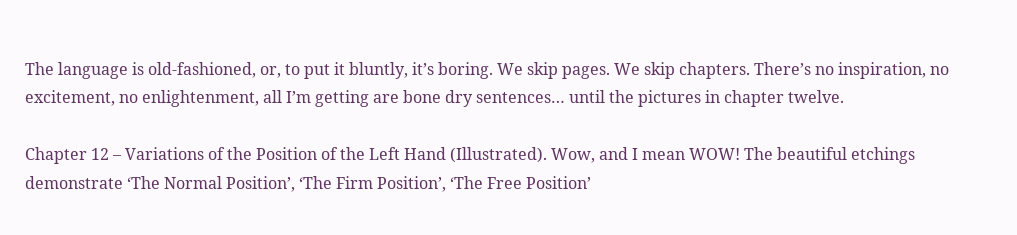The language is old-fashioned, or, to put it bluntly, it’s boring. We skip pages. We skip chapters. There’s no inspiration, no excitement, no enlightenment, all I’m getting are bone dry sentences… until the pictures in chapter twelve.

Chapter 12 – Variations of the Position of the Left Hand (Illustrated). Wow, and I mean WOW! The beautiful etchings demonstrate ‘The Normal Position’, ‘The Firm Position’, ‘The Free Position’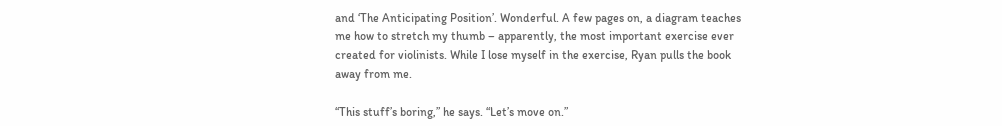and ‘The Anticipating Position’. Wonderful. A few pages on, a diagram teaches me how to stretch my thumb – apparently, the most important exercise ever created for violinists. While I lose myself in the exercise, Ryan pulls the book away from me.

“This stuff’s boring,” he says. “Let’s move on.”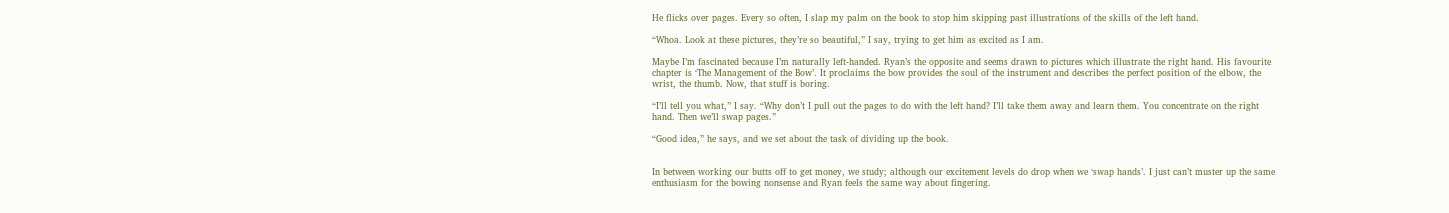He flicks over pages. Every so often, I slap my palm on the book to stop him skipping past illustrations of the skills of the left hand.

“Whoa. Look at these pictures, they’re so beautiful,” I say, trying to get him as excited as I am.

Maybe I’m fascinated because I’m naturally left-handed. Ryan’s the opposite and seems drawn to pictures which illustrate the right hand. His favourite chapter is ‘The Management of the Bow’. It proclaims the bow provides the soul of the instrument and describes the perfect position of the elbow, the wrist, the thumb. Now, that stuff is boring.

“I’ll tell you what,” I say. “Why don’t I pull out the pages to do with the left hand? I’ll take them away and learn them. You concentrate on the right hand. Then we’ll swap pages.”

“Good idea,” he says, and we set about the task of dividing up the book.


In between working our butts off to get money, we study; although our excitement levels do drop when we ‘swap hands’. I just can’t muster up the same enthusiasm for the bowing nonsense and Ryan feels the same way about fingering.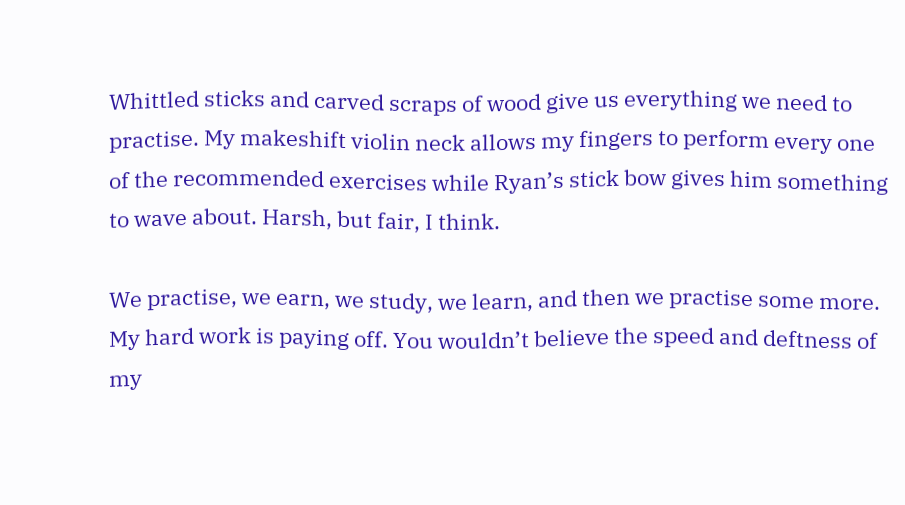Whittled sticks and carved scraps of wood give us everything we need to practise. My makeshift violin neck allows my fingers to perform every one of the recommended exercises while Ryan’s stick bow gives him something to wave about. Harsh, but fair, I think.

We practise, we earn, we study, we learn, and then we practise some more. My hard work is paying off. You wouldn’t believe the speed and deftness of my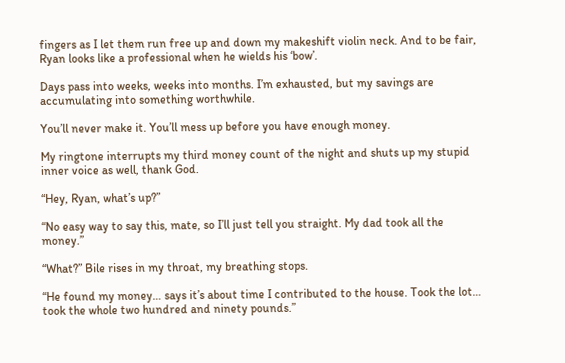fingers as I let them run free up and down my makeshift violin neck. And to be fair, Ryan looks like a professional when he wields his ‘bow’.

Days pass into weeks, weeks into months. I’m exhausted, but my savings are accumulating into something worthwhile.

You’ll never make it. You’ll mess up before you have enough money.

My ringtone interrupts my third money count of the night and shuts up my stupid inner voice as well, thank God.

“Hey, Ryan, what’s up?”

“No easy way to say this, mate, so I’ll just tell you straight. My dad took all the money.”

“What?” Bile rises in my throat, my breathing stops.

“He found my money… says it’s about time I contributed to the house. Took the lot… took the whole two hundred and ninety pounds.”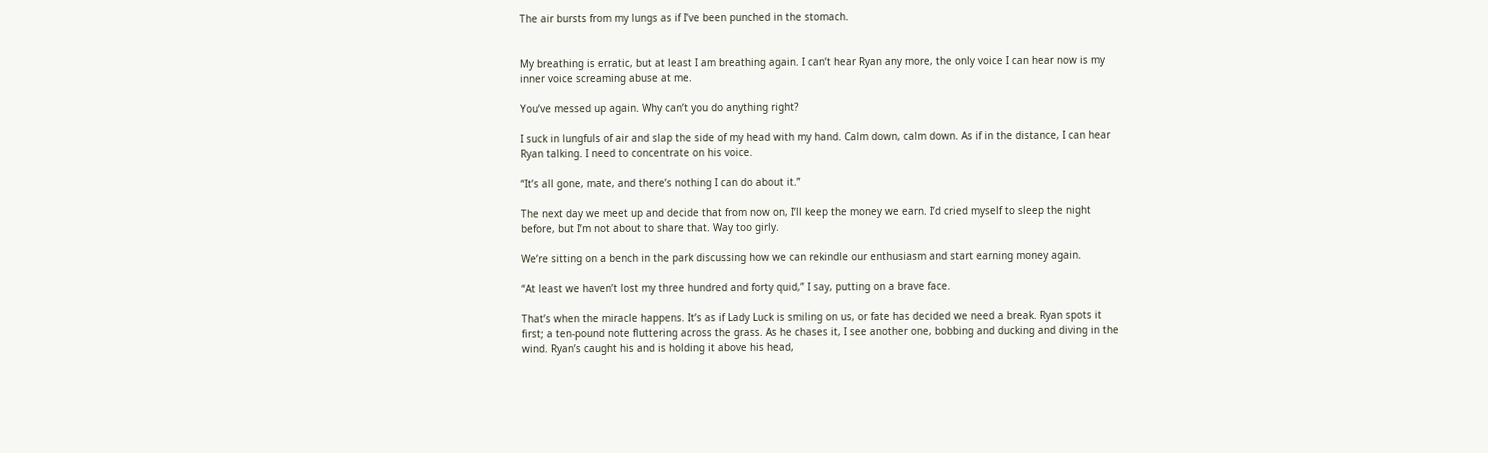The air bursts from my lungs as if I’ve been punched in the stomach.


My breathing is erratic, but at least I am breathing again. I can’t hear Ryan any more, the only voice I can hear now is my inner voice screaming abuse at me.

You’ve messed up again. Why can’t you do anything right?

I suck in lungfuls of air and slap the side of my head with my hand. Calm down, calm down. As if in the distance, I can hear Ryan talking. I need to concentrate on his voice.

“It’s all gone, mate, and there’s nothing I can do about it.”

The next day we meet up and decide that from now on, I’ll keep the money we earn. I’d cried myself to sleep the night before, but I’m not about to share that. Way too girly.

We’re sitting on a bench in the park discussing how we can rekindle our enthusiasm and start earning money again.

“At least we haven’t lost my three hundred and forty quid,” I say, putting on a brave face.

That’s when the miracle happens. It’s as if Lady Luck is smiling on us, or fate has decided we need a break. Ryan spots it first; a ten-pound note fluttering across the grass. As he chases it, I see another one, bobbing and ducking and diving in the wind. Ryan’s caught his and is holding it above his head,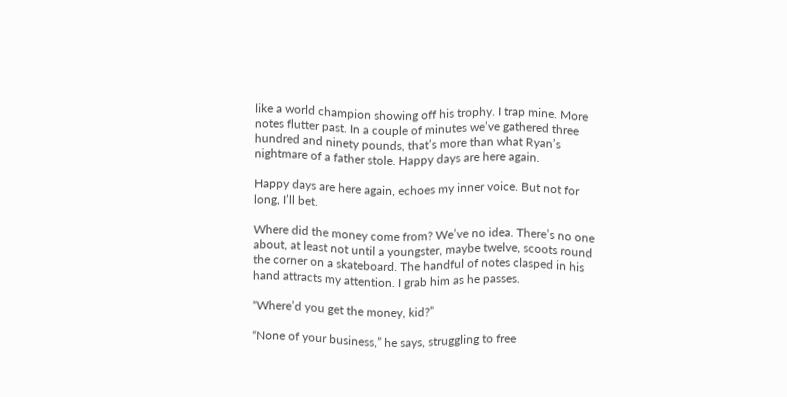like a world champion showing off his trophy. I trap mine. More notes flutter past. In a couple of minutes we’ve gathered three hundred and ninety pounds, that’s more than what Ryan’s nightmare of a father stole. Happy days are here again.

Happy days are here again, echoes my inner voice. But not for long, I’ll bet.

Where did the money come from? We’ve no idea. There’s no one about, at least not until a youngster, maybe twelve, scoots round the corner on a skateboard. The handful of notes clasped in his hand attracts my attention. I grab him as he passes.

“Where’d you get the money, kid?”

“None of your business,” he says, struggling to free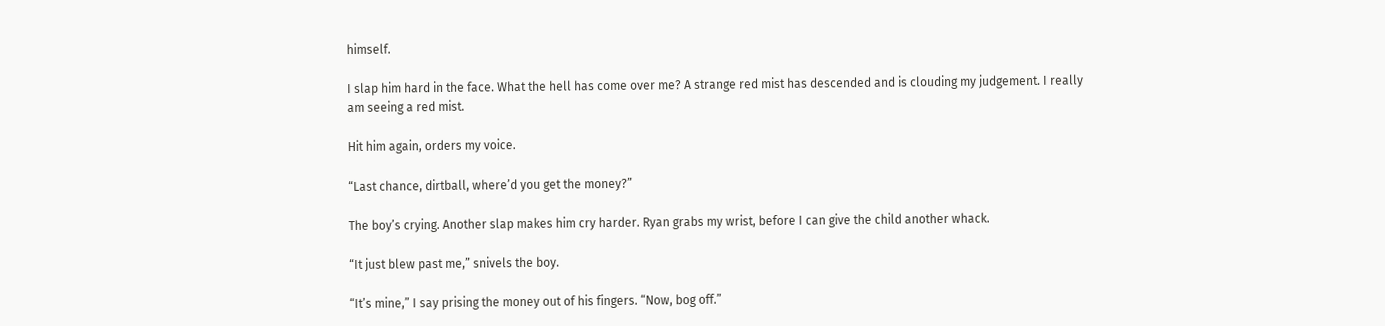himself.

I slap him hard in the face. What the hell has come over me? A strange red mist has descended and is clouding my judgement. I really am seeing a red mist.

Hit him again, orders my voice.

“Last chance, dirtball, where’d you get the money?”

The boy’s crying. Another slap makes him cry harder. Ryan grabs my wrist, before I can give the child another whack.

“It just blew past me,” snivels the boy.

“It’s mine,” I say prising the money out of his fingers. “Now, bog off.”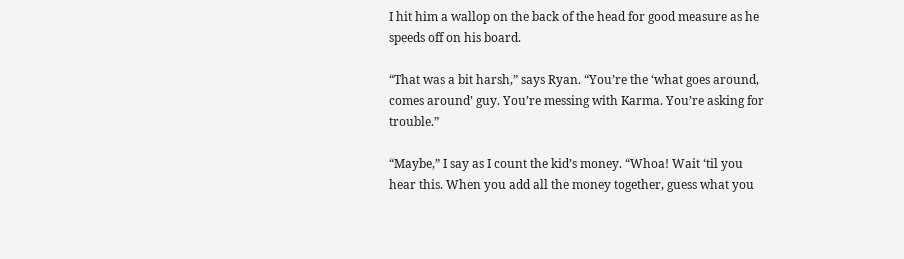I hit him a wallop on the back of the head for good measure as he speeds off on his board.

“That was a bit harsh,” says Ryan. “You’re the ‘what goes around, comes around’ guy. You’re messing with Karma. You’re asking for trouble.”

“Maybe,” I say as I count the kid’s money. “Whoa! Wait ‘til you hear this. When you add all the money together, guess what you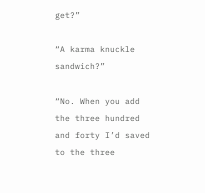get?”

“A karma knuckle sandwich?”

“No. When you add the three hundred and forty I’d saved to the three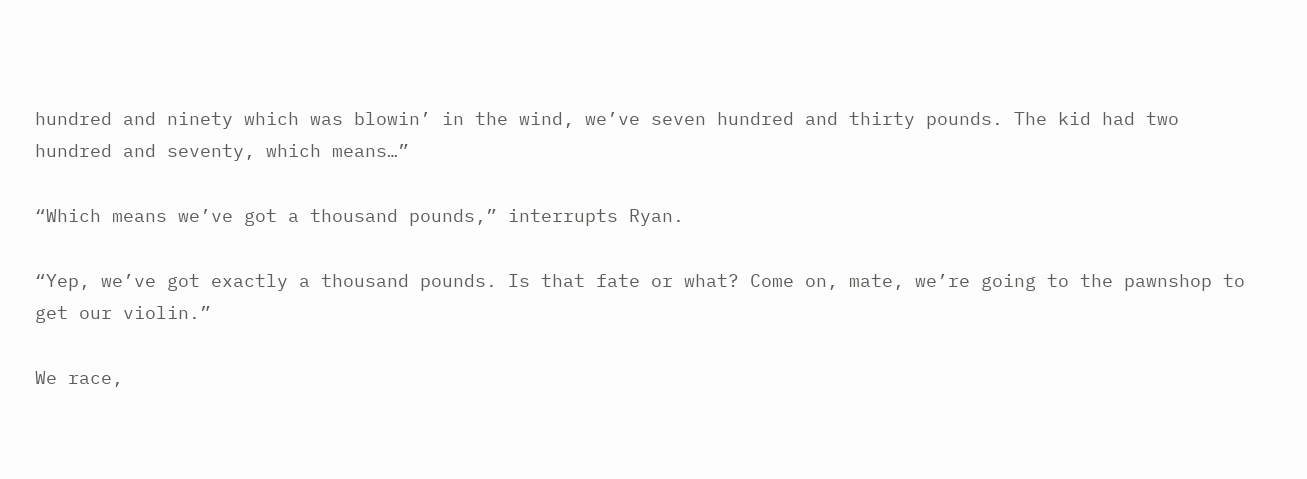hundred and ninety which was blowin’ in the wind, we’ve seven hundred and thirty pounds. The kid had two hundred and seventy, which means…”

“Which means we’ve got a thousand pounds,” interrupts Ryan.

“Yep, we’ve got exactly a thousand pounds. Is that fate or what? Come on, mate, we’re going to the pawnshop to get our violin.”

We race,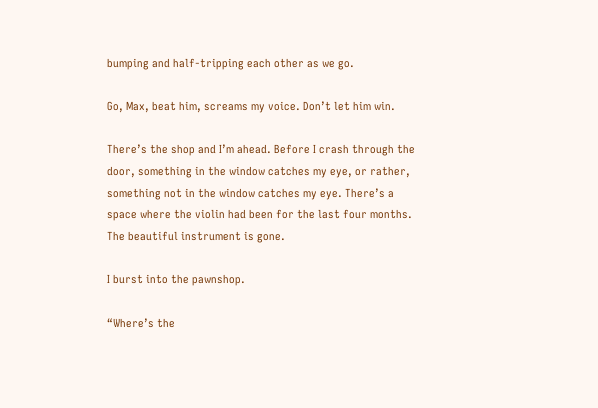bumping and half-tripping each other as we go.

Go, Max, beat him, screams my voice. Don’t let him win.

There’s the shop and I’m ahead. Before I crash through the door, something in the window catches my eye, or rather, something not in the window catches my eye. There’s a space where the violin had been for the last four months. The beautiful instrument is gone.

I burst into the pawnshop.

“Where’s the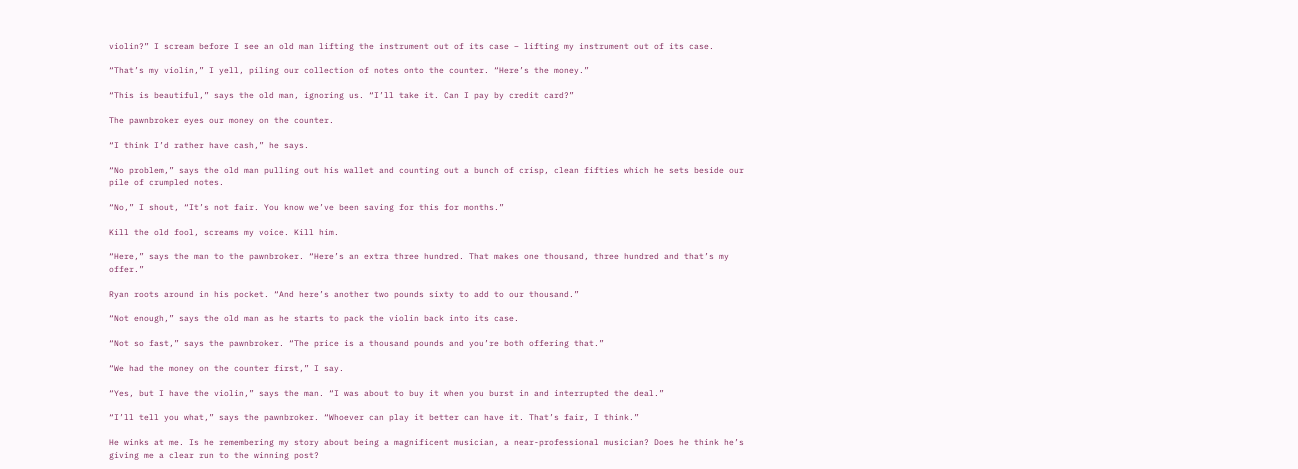violin?” I scream before I see an old man lifting the instrument out of its case – lifting my instrument out of its case.

“That’s my violin,” I yell, piling our collection of notes onto the counter. “Here’s the money.”

“This is beautiful,” says the old man, ignoring us. “I’ll take it. Can I pay by credit card?”

The pawnbroker eyes our money on the counter.

“I think I’d rather have cash,” he says.

“No problem,” says the old man pulling out his wallet and counting out a bunch of crisp, clean fifties which he sets beside our pile of crumpled notes.

“No,” I shout, “It’s not fair. You know we’ve been saving for this for months.”

Kill the old fool, screams my voice. Kill him.

“Here,” says the man to the pawnbroker. “Here’s an extra three hundred. That makes one thousand, three hundred and that’s my offer.”

Ryan roots around in his pocket. “And here’s another two pounds sixty to add to our thousand.”

“Not enough,” says the old man as he starts to pack the violin back into its case.

“Not so fast,” says the pawnbroker. “The price is a thousand pounds and you’re both offering that.”

“We had the money on the counter first,” I say.

“Yes, but I have the violin,” says the man. “I was about to buy it when you burst in and interrupted the deal.”

“I’ll tell you what,” says the pawnbroker. “Whoever can play it better can have it. That’s fair, I think.”

He winks at me. Is he remembering my story about being a magnificent musician, a near-professional musician? Does he think he’s giving me a clear run to the winning post?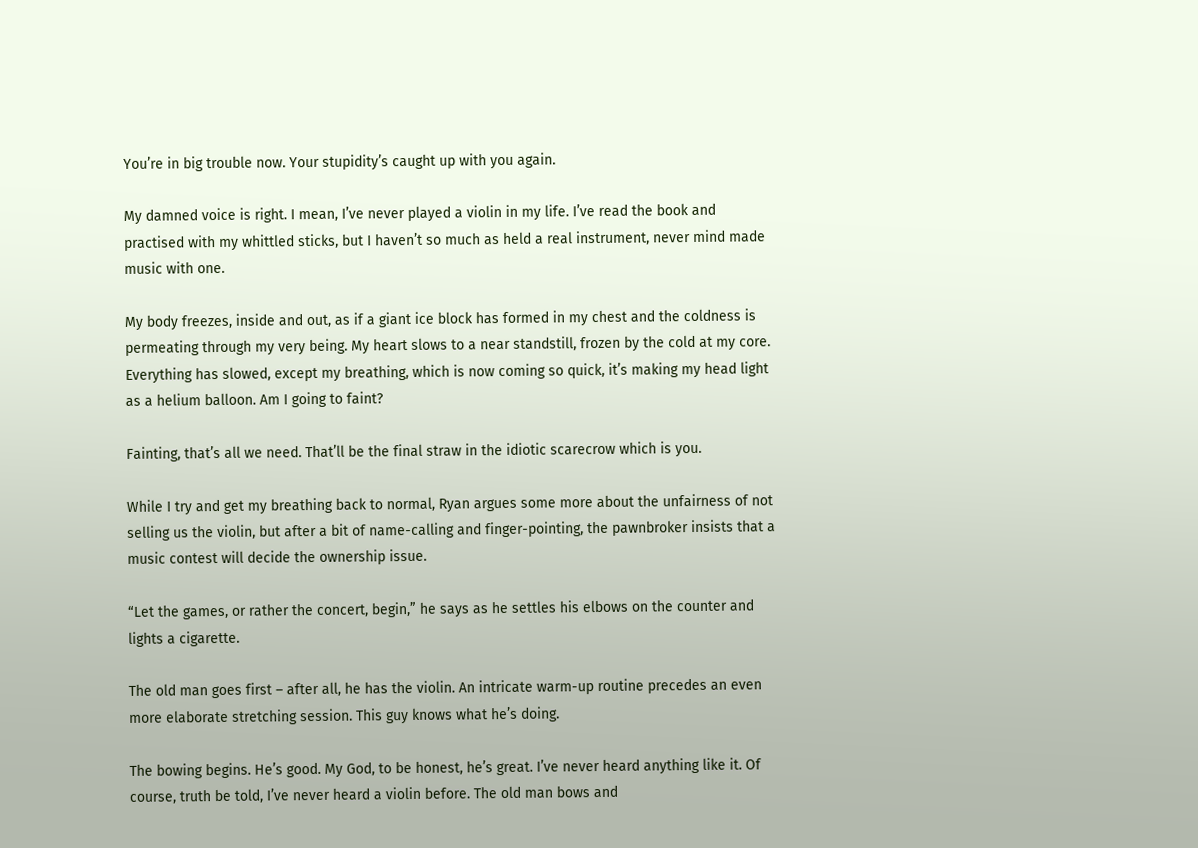You’re in big trouble now. Your stupidity’s caught up with you again.

My damned voice is right. I mean, I’ve never played a violin in my life. I’ve read the book and practised with my whittled sticks, but I haven’t so much as held a real instrument, never mind made music with one.

My body freezes, inside and out, as if a giant ice block has formed in my chest and the coldness is permeating through my very being. My heart slows to a near standstill, frozen by the cold at my core. Everything has slowed, except my breathing, which is now coming so quick, it’s making my head light as a helium balloon. Am I going to faint?

Fainting, that’s all we need. That’ll be the final straw in the idiotic scarecrow which is you.

While I try and get my breathing back to normal, Ryan argues some more about the unfairness of not selling us the violin, but after a bit of name-calling and finger-pointing, the pawnbroker insists that a music contest will decide the ownership issue.

“Let the games, or rather the concert, begin,” he says as he settles his elbows on the counter and lights a cigarette.

The old man goes first – after all, he has the violin. An intricate warm-up routine precedes an even more elaborate stretching session. This guy knows what he’s doing.

The bowing begins. He’s good. My God, to be honest, he’s great. I’ve never heard anything like it. Of course, truth be told, I’ve never heard a violin before. The old man bows and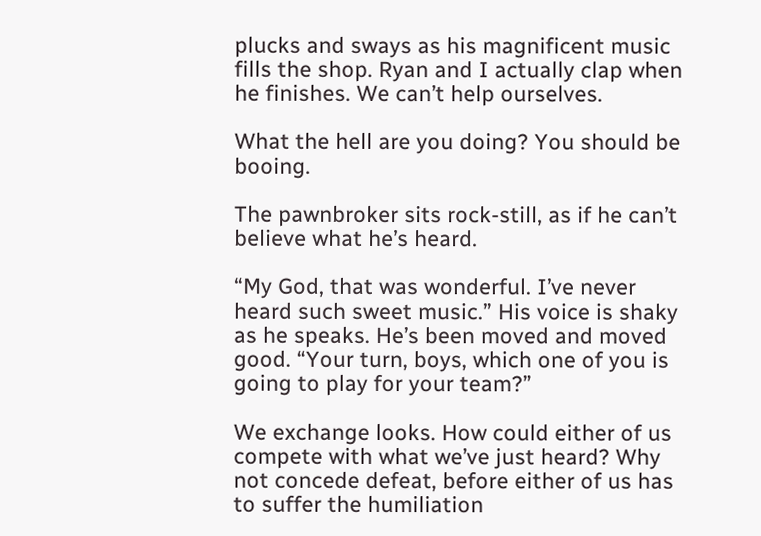plucks and sways as his magnificent music fills the shop. Ryan and I actually clap when he finishes. We can’t help ourselves.

What the hell are you doing? You should be booing.

The pawnbroker sits rock-still, as if he can’t believe what he’s heard.

“My God, that was wonderful. I’ve never heard such sweet music.” His voice is shaky as he speaks. He’s been moved and moved good. “Your turn, boys, which one of you is going to play for your team?”

We exchange looks. How could either of us compete with what we’ve just heard? Why not concede defeat, before either of us has to suffer the humiliation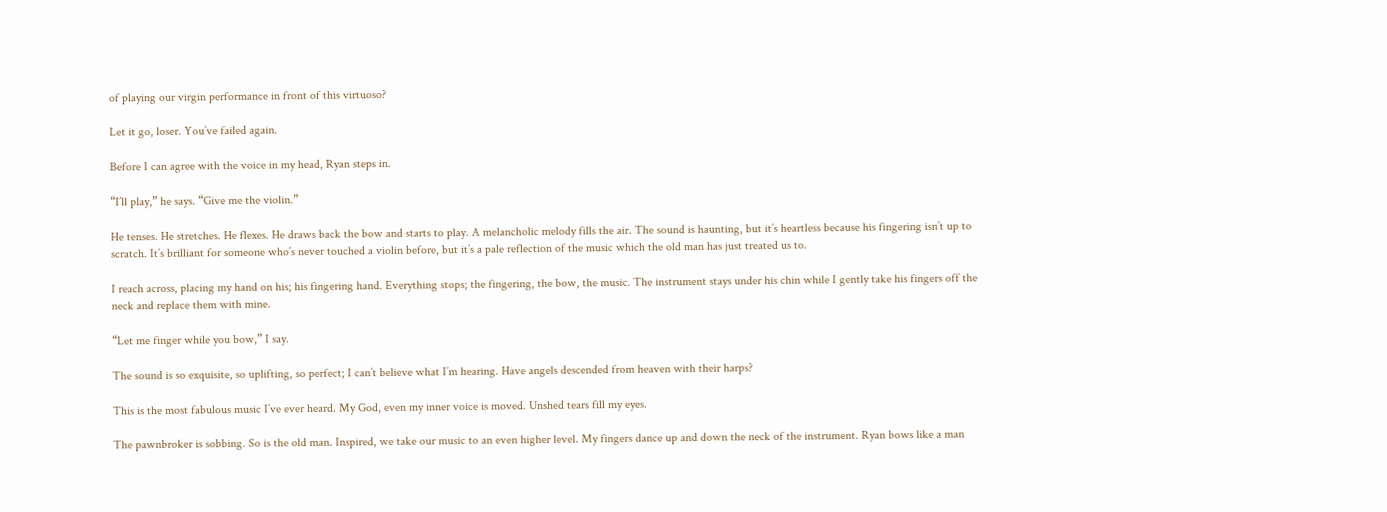of playing our virgin performance in front of this virtuoso?

Let it go, loser. You’ve failed again.

Before I can agree with the voice in my head, Ryan steps in.

“I’ll play,” he says. “Give me the violin.”

He tenses. He stretches. He flexes. He draws back the bow and starts to play. A melancholic melody fills the air. The sound is haunting, but it’s heartless because his fingering isn’t up to scratch. It’s brilliant for someone who’s never touched a violin before, but it’s a pale reflection of the music which the old man has just treated us to.

I reach across, placing my hand on his; his fingering hand. Everything stops; the fingering, the bow, the music. The instrument stays under his chin while I gently take his fingers off the neck and replace them with mine.

“Let me finger while you bow,” I say.

The sound is so exquisite, so uplifting, so perfect; I can’t believe what I’m hearing. Have angels descended from heaven with their harps?

This is the most fabulous music I’ve ever heard. My God, even my inner voice is moved. Unshed tears fill my eyes.

The pawnbroker is sobbing. So is the old man. Inspired, we take our music to an even higher level. My fingers dance up and down the neck of the instrument. Ryan bows like a man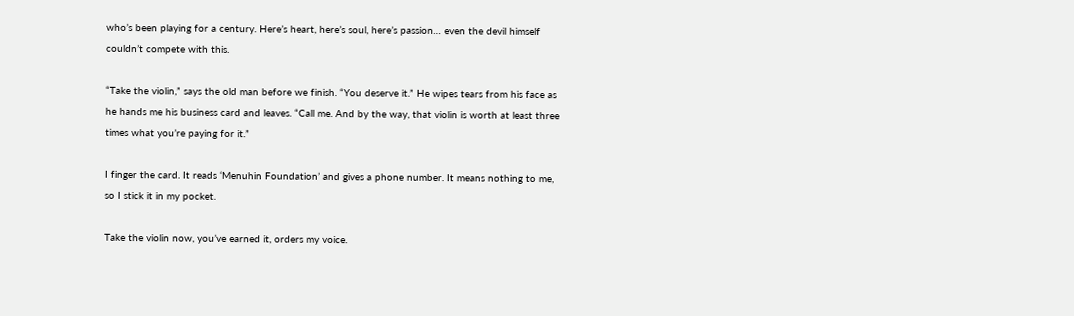who’s been playing for a century. Here’s heart, here’s soul, here’s passion… even the devil himself couldn’t compete with this.

“Take the violin,” says the old man before we finish. “You deserve it.” He wipes tears from his face as he hands me his business card and leaves. “Call me. And by the way, that violin is worth at least three times what you’re paying for it.”

I finger the card. It reads ‘Menuhin Foundation’ and gives a phone number. It means nothing to me, so I stick it in my pocket.

Take the violin now, you’ve earned it, orders my voice.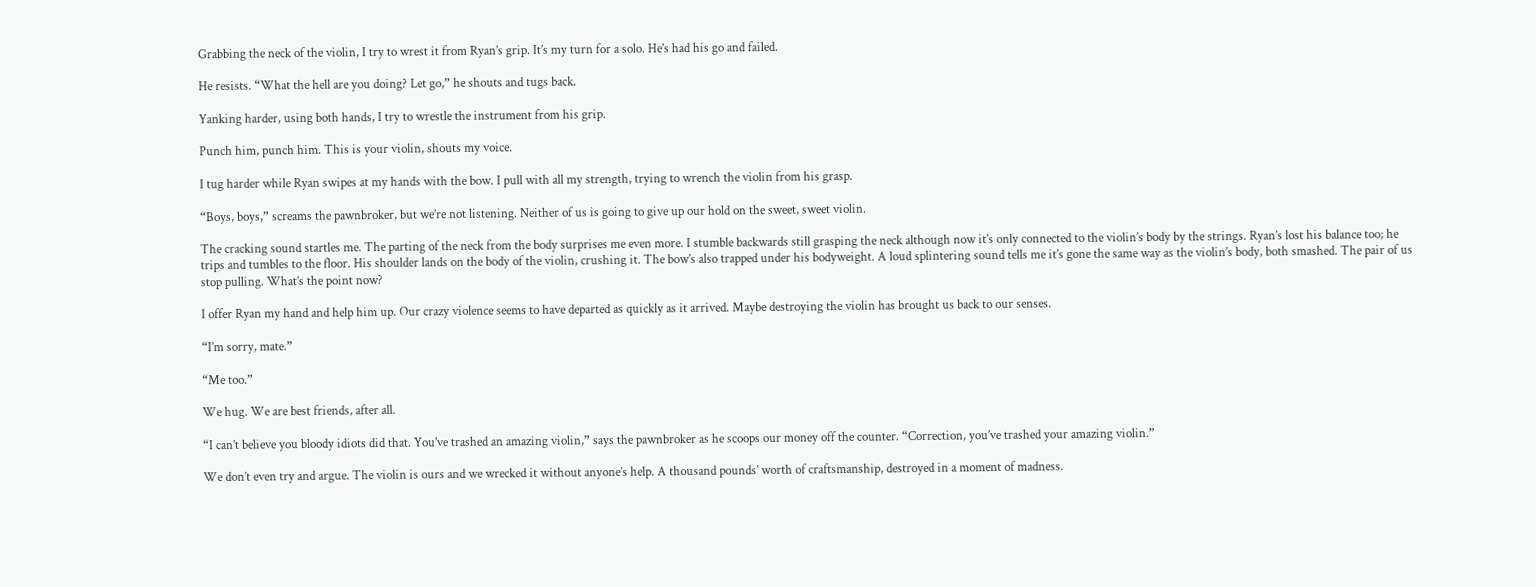Grabbing the neck of the violin, I try to wrest it from Ryan’s grip. It’s my turn for a solo. He’s had his go and failed.

He resists. “What the hell are you doing? Let go,” he shouts and tugs back.

Yanking harder, using both hands, I try to wrestle the instrument from his grip.

Punch him, punch him. This is your violin, shouts my voice.

I tug harder while Ryan swipes at my hands with the bow. I pull with all my strength, trying to wrench the violin from his grasp.

“Boys, boys,” screams the pawnbroker, but we’re not listening. Neither of us is going to give up our hold on the sweet, sweet violin.

The cracking sound startles me. The parting of the neck from the body surprises me even more. I stumble backwards still grasping the neck although now it’s only connected to the violin’s body by the strings. Ryan’s lost his balance too; he trips and tumbles to the floor. His shoulder lands on the body of the violin, crushing it. The bow’s also trapped under his bodyweight. A loud splintering sound tells me it’s gone the same way as the violin’s body, both smashed. The pair of us stop pulling. What’s the point now?

I offer Ryan my hand and help him up. Our crazy violence seems to have departed as quickly as it arrived. Maybe destroying the violin has brought us back to our senses.

“I’m sorry, mate.”

“Me too.”

We hug. We are best friends, after all.

“I can’t believe you bloody idiots did that. You’ve trashed an amazing violin,” says the pawnbroker as he scoops our money off the counter. “Correction, you’ve trashed your amazing violin.”

We don’t even try and argue. The violin is ours and we wrecked it without anyone’s help. A thousand pounds’ worth of craftsmanship, destroyed in a moment of madness.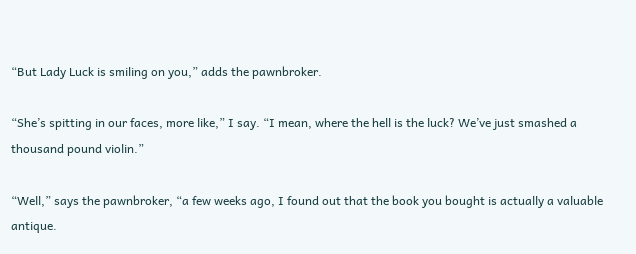“But Lady Luck is smiling on you,” adds the pawnbroker.

“She’s spitting in our faces, more like,” I say. “I mean, where the hell is the luck? We’ve just smashed a thousand pound violin.”

“Well,” says the pawnbroker, “a few weeks ago, I found out that the book you bought is actually a valuable antique.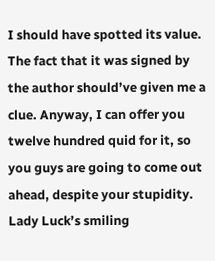I should have spotted its value. The fact that it was signed by the author should’ve given me a clue. Anyway, I can offer you twelve hundred quid for it, so you guys are going to come out ahead, despite your stupidity. Lady Luck’s smiling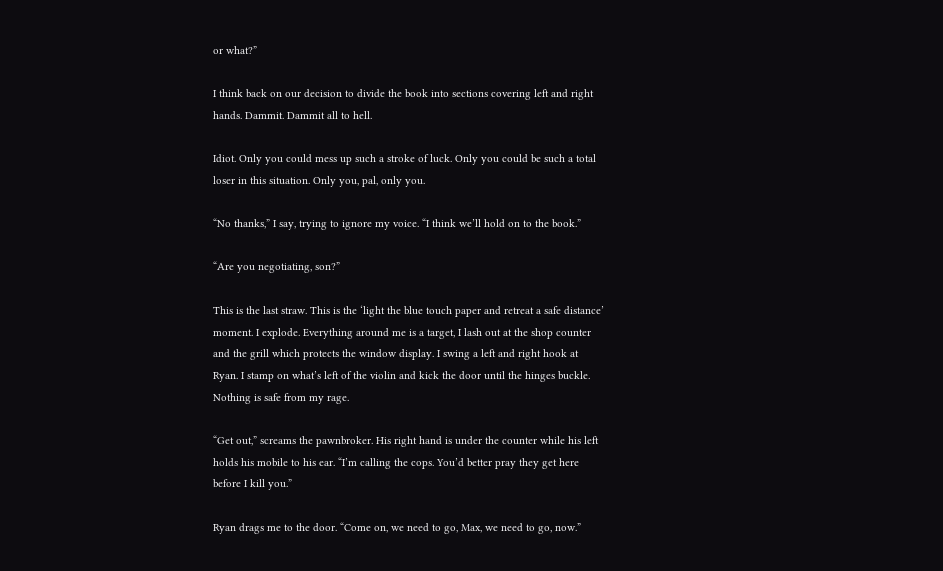or what?”

I think back on our decision to divide the book into sections covering left and right hands. Dammit. Dammit all to hell.

Idiot. Only you could mess up such a stroke of luck. Only you could be such a total loser in this situation. Only you, pal, only you.

“No thanks,” I say, trying to ignore my voice. “I think we’ll hold on to the book.”

“Are you negotiating, son?”

This is the last straw. This is the ‘light the blue touch paper and retreat a safe distance’ moment. I explode. Everything around me is a target, I lash out at the shop counter and the grill which protects the window display. I swing a left and right hook at Ryan. I stamp on what’s left of the violin and kick the door until the hinges buckle. Nothing is safe from my rage.

“Get out,” screams the pawnbroker. His right hand is under the counter while his left holds his mobile to his ear. “I’m calling the cops. You’d better pray they get here before I kill you.”

Ryan drags me to the door. “Come on, we need to go, Max, we need to go, now.”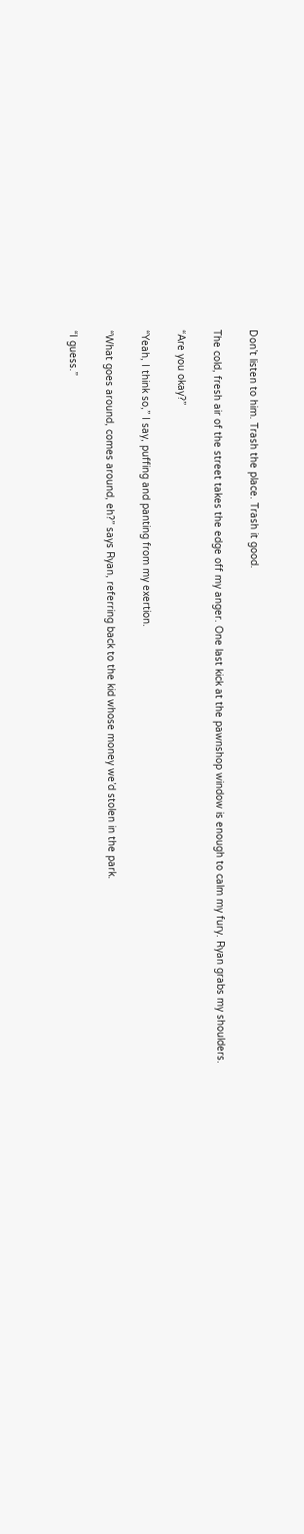Don’t listen to him. Trash the place. Trash it good.

The cold, fresh air of the street takes the edge off my anger. One last kick at the pawnshop window is enough to calm my fury. Ryan grabs my shoulders.

“Are you okay?”

“Yeah, I think so,” I say, puffing and panting from my exertion.

“What goes around, comes around, eh?” says Ryan, referring back to the kid whose money we’d stolen in the park.

“I guess.”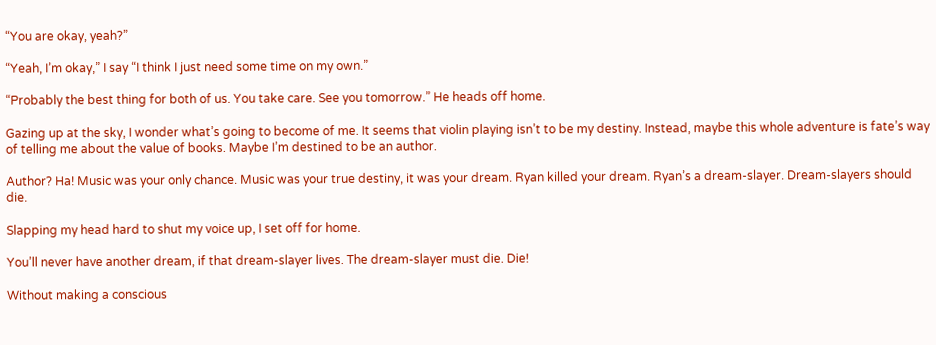“You are okay, yeah?”

“Yeah, I’m okay,” I say “I think I just need some time on my own.”

“Probably the best thing for both of us. You take care. See you tomorrow.” He heads off home.

Gazing up at the sky, I wonder what’s going to become of me. It seems that violin playing isn’t to be my destiny. Instead, maybe this whole adventure is fate’s way of telling me about the value of books. Maybe I’m destined to be an author.

Author? Ha! Music was your only chance. Music was your true destiny, it was your dream. Ryan killed your dream. Ryan’s a dream-slayer. Dream-slayers should die.

Slapping my head hard to shut my voice up, I set off for home.

You’ll never have another dream, if that dream-slayer lives. The dream-slayer must die. Die!

Without making a conscious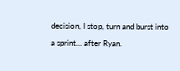decision, I stop, turn and burst into a sprint… after Ryan.